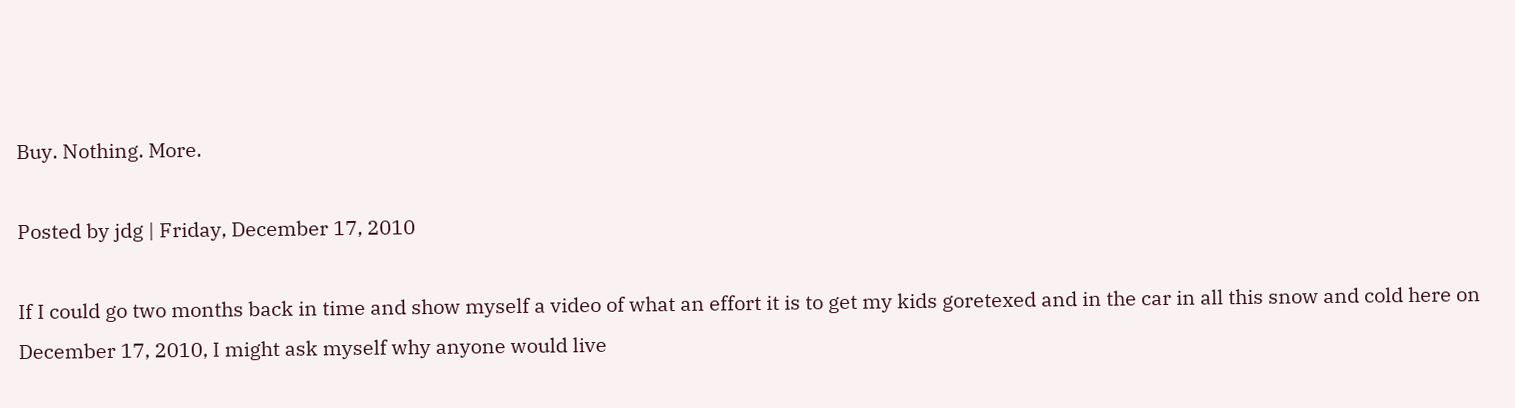Buy. Nothing. More.

Posted by jdg | Friday, December 17, 2010

If I could go two months back in time and show myself a video of what an effort it is to get my kids goretexed and in the car in all this snow and cold here on December 17, 2010, I might ask myself why anyone would live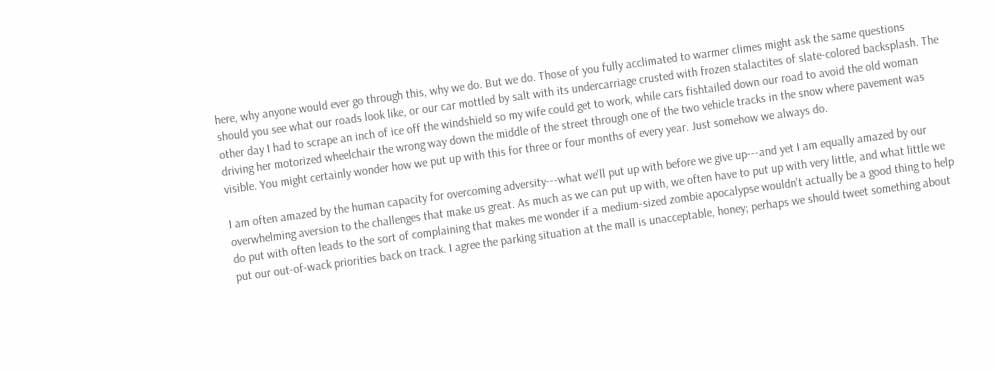here, why anyone would ever go through this, why we do. But we do. Those of you fully acclimated to warmer climes might ask the same questions should you see what our roads look like, or our car mottled by salt with its undercarriage crusted with frozen stalactites of slate-colored backsplash. The other day I had to scrape an inch of ice off the windshield so my wife could get to work, while cars fishtailed down our road to avoid the old woman driving her motorized wheelchair the wrong way down the middle of the street through one of the two vehicle tracks in the snow where pavement was visible. You might certainly wonder how we put up with this for three or four months of every year. Just somehow we always do.

I am often amazed by the human capacity for overcoming adversity---what we'll put up with before we give up---and yet I am equally amazed by our overwhelming aversion to the challenges that make us great. As much as we can put up with, we often have to put up with very little, and what little we do put with often leads to the sort of complaining that makes me wonder if a medium-sized zombie apocalypse wouldn't actually be a good thing to help put our out-of-wack priorities back on track. I agree the parking situation at the mall is unacceptable, honey; perhaps we should tweet something about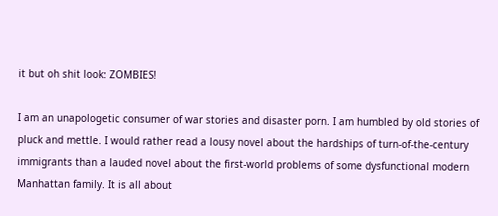it but oh shit look: ZOMBIES!

I am an unapologetic consumer of war stories and disaster porn. I am humbled by old stories of pluck and mettle. I would rather read a lousy novel about the hardships of turn-of-the-century immigrants than a lauded novel about the first-world problems of some dysfunctional modern Manhattan family. It is all about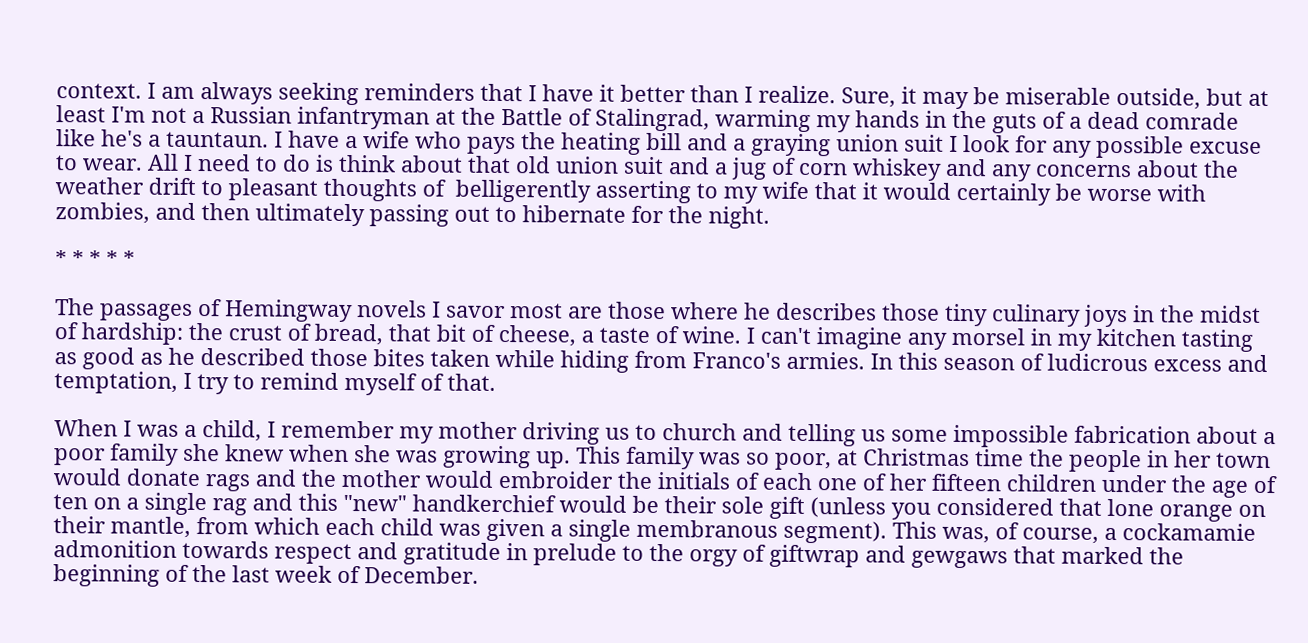context. I am always seeking reminders that I have it better than I realize. Sure, it may be miserable outside, but at least I'm not a Russian infantryman at the Battle of Stalingrad, warming my hands in the guts of a dead comrade like he's a tauntaun. I have a wife who pays the heating bill and a graying union suit I look for any possible excuse to wear. All I need to do is think about that old union suit and a jug of corn whiskey and any concerns about the weather drift to pleasant thoughts of  belligerently asserting to my wife that it would certainly be worse with zombies, and then ultimately passing out to hibernate for the night.

* * * * *

The passages of Hemingway novels I savor most are those where he describes those tiny culinary joys in the midst of hardship: the crust of bread, that bit of cheese, a taste of wine. I can't imagine any morsel in my kitchen tasting as good as he described those bites taken while hiding from Franco's armies. In this season of ludicrous excess and temptation, I try to remind myself of that.

When I was a child, I remember my mother driving us to church and telling us some impossible fabrication about a poor family she knew when she was growing up. This family was so poor, at Christmas time the people in her town would donate rags and the mother would embroider the initials of each one of her fifteen children under the age of ten on a single rag and this "new" handkerchief would be their sole gift (unless you considered that lone orange on their mantle, from which each child was given a single membranous segment). This was, of course, a cockamamie admonition towards respect and gratitude in prelude to the orgy of giftwrap and gewgaws that marked the beginning of the last week of December.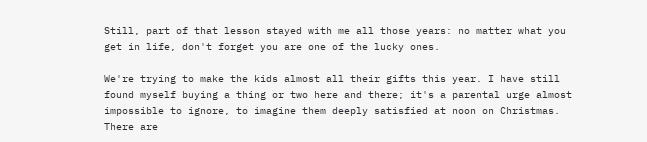Still, part of that lesson stayed with me all those years: no matter what you get in life, don't forget you are one of the lucky ones.

We're trying to make the kids almost all their gifts this year. I have still found myself buying a thing or two here and there; it's a parental urge almost impossible to ignore, to imagine them deeply satisfied at noon on Christmas. There are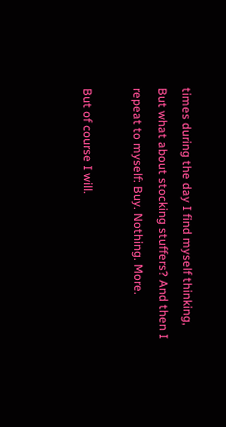times during the day I find myself thinking, But what about stocking stuffers? And then I repeat to myself: Buy. Nothing. More.

But of course I will.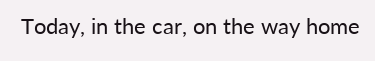Today, in the car, on the way home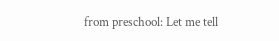from preschool: Let me tell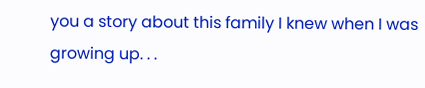you a story about this family I knew when I was growing up. . .